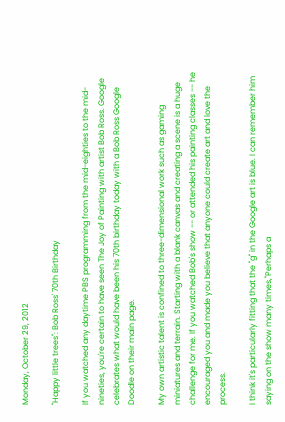Monday, October 29, 2012

"Happy little trees": Bob Ross' 70th Birthday

If you watched any daytime PBS programming from the mid-eighties to the mid-nineties, you're certain to have seen The Joy of Painting with artist Bob Ross. Google celebrates what would have been his 70th birthday today with a Bob Ross Google Doodle on their main page.

My own artistic talent is confined to three-dimensional work such as gaming miniatures and terrain. Starting with a blank canvas and creating a scene is a huge challenge for me. If you watched Bob's show -- or attended his painting classes -- he encouraged you and made you believe that anyone could create art and love the process.

I think it's particularly fitting that the "g" in the Google art is blue. I can remember him saying on the show many times,"Perhaps a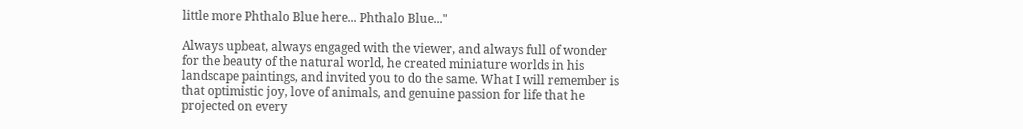little more Phthalo Blue here... Phthalo Blue..."

Always upbeat, always engaged with the viewer, and always full of wonder for the beauty of the natural world, he created miniature worlds in his landscape paintings, and invited you to do the same. What I will remember is that optimistic joy, love of animals, and genuine passion for life that he projected on every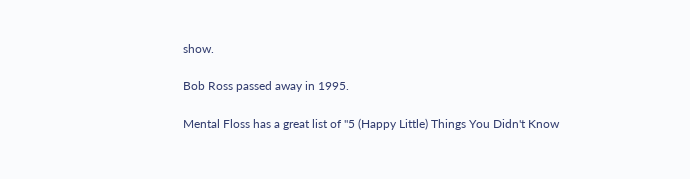show.

Bob Ross passed away in 1995.

Mental Floss has a great list of "5 (Happy Little) Things You Didn't Know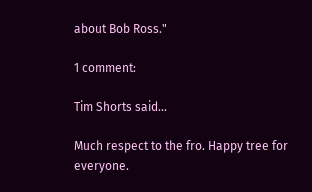about Bob Ross."

1 comment:

Tim Shorts said...

Much respect to the fro. Happy tree for everyone.